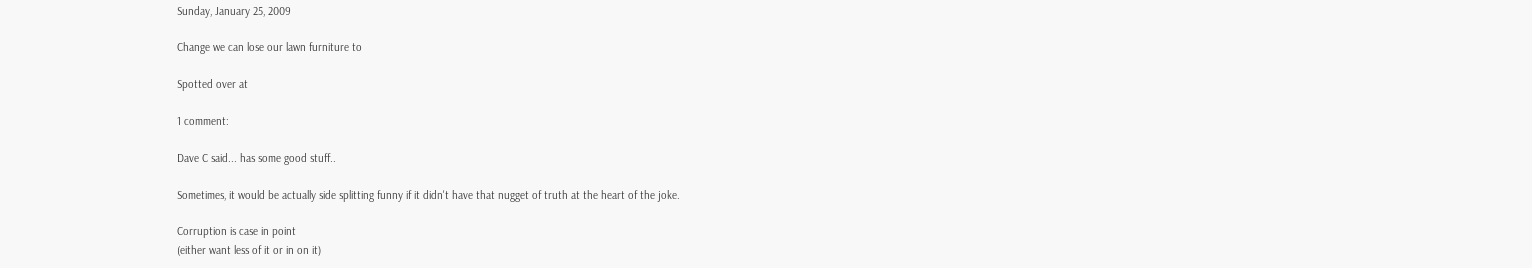Sunday, January 25, 2009

Change we can lose our lawn furniture to

Spotted over at

1 comment:

Dave C said... has some good stuff..

Sometimes, it would be actually side splitting funny if it didn't have that nugget of truth at the heart of the joke.

Corruption is case in point
(either want less of it or in on it)